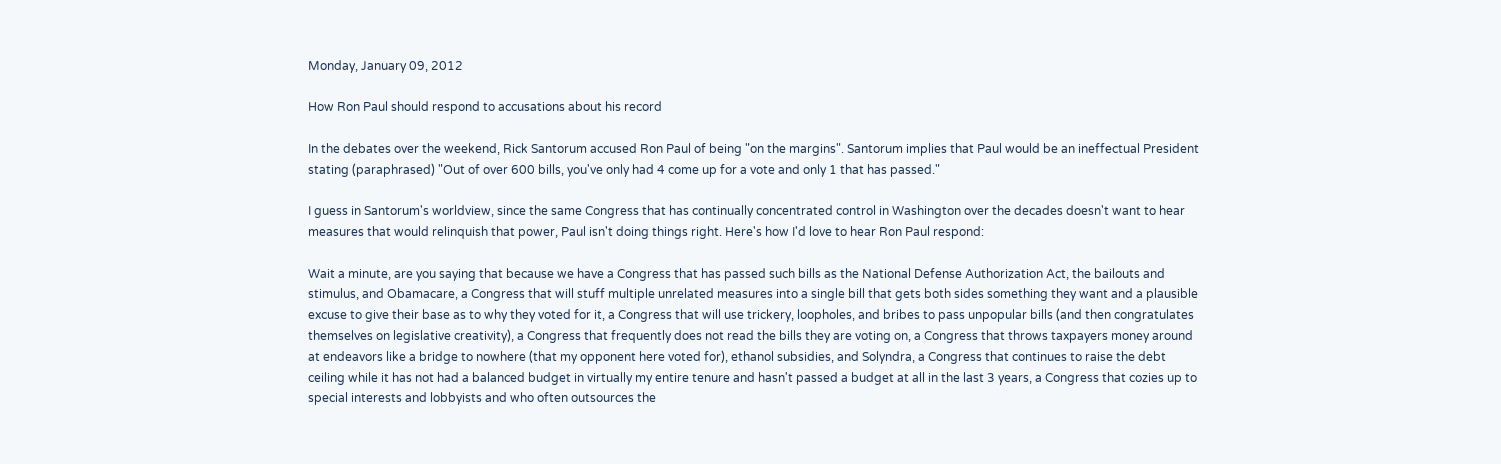Monday, January 09, 2012

How Ron Paul should respond to accusations about his record

In the debates over the weekend, Rick Santorum accused Ron Paul of being "on the margins". Santorum implies that Paul would be an ineffectual President stating (paraphrased) "Out of over 600 bills, you've only had 4 come up for a vote and only 1 that has passed."

I guess in Santorum's worldview, since the same Congress that has continually concentrated control in Washington over the decades doesn't want to hear measures that would relinquish that power, Paul isn't doing things right. Here's how I'd love to hear Ron Paul respond:

Wait a minute, are you saying that because we have a Congress that has passed such bills as the National Defense Authorization Act, the bailouts and stimulus, and Obamacare, a Congress that will stuff multiple unrelated measures into a single bill that gets both sides something they want and a plausible excuse to give their base as to why they voted for it, a Congress that will use trickery, loopholes, and bribes to pass unpopular bills (and then congratulates themselves on legislative creativity), a Congress that frequently does not read the bills they are voting on, a Congress that throws taxpayers money around at endeavors like a bridge to nowhere (that my opponent here voted for), ethanol subsidies, and Solyndra, a Congress that continues to raise the debt ceiling while it has not had a balanced budget in virtually my entire tenure and hasn't passed a budget at all in the last 3 years, a Congress that cozies up to special interests and lobbyists and who often outsources the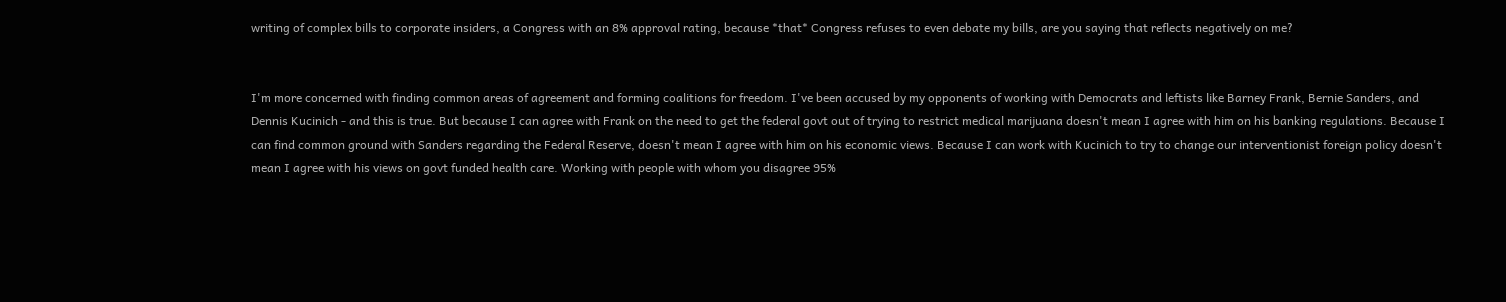writing of complex bills to corporate insiders, a Congress with an 8% approval rating, because *that* Congress refuses to even debate my bills, are you saying that reflects negatively on me?


I'm more concerned with finding common areas of agreement and forming coalitions for freedom. I've been accused by my opponents of working with Democrats and leftists like Barney Frank, Bernie Sanders, and Dennis Kucinich - and this is true. But because I can agree with Frank on the need to get the federal govt out of trying to restrict medical marijuana doesn't mean I agree with him on his banking regulations. Because I can find common ground with Sanders regarding the Federal Reserve, doesn't mean I agree with him on his economic views. Because I can work with Kucinich to try to change our interventionist foreign policy doesn't mean I agree with his views on govt funded health care. Working with people with whom you disagree 95%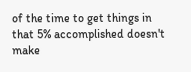of the time to get things in that 5% accomplished doesn't make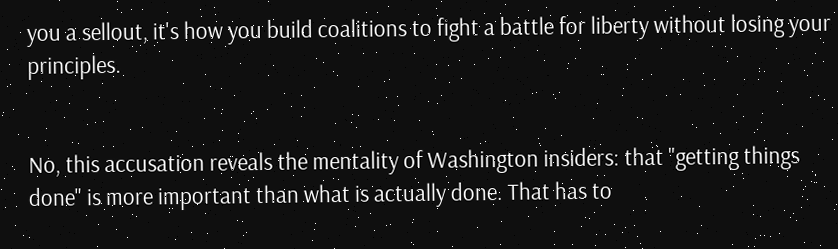you a sellout, it's how you build coalitions to fight a battle for liberty without losing your principles.


No, this accusation reveals the mentality of Washington insiders: that "getting things done" is more important than what is actually done. That has to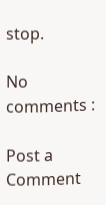stop.

No comments :

Post a Comment